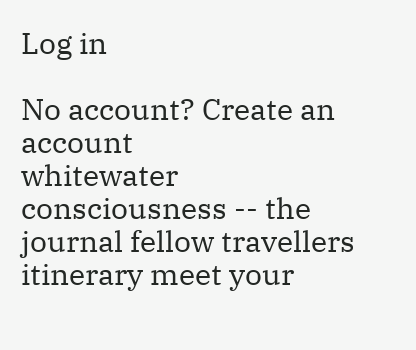Log in

No account? Create an account
whitewater consciousness -- the journal fellow travellers itinerary meet your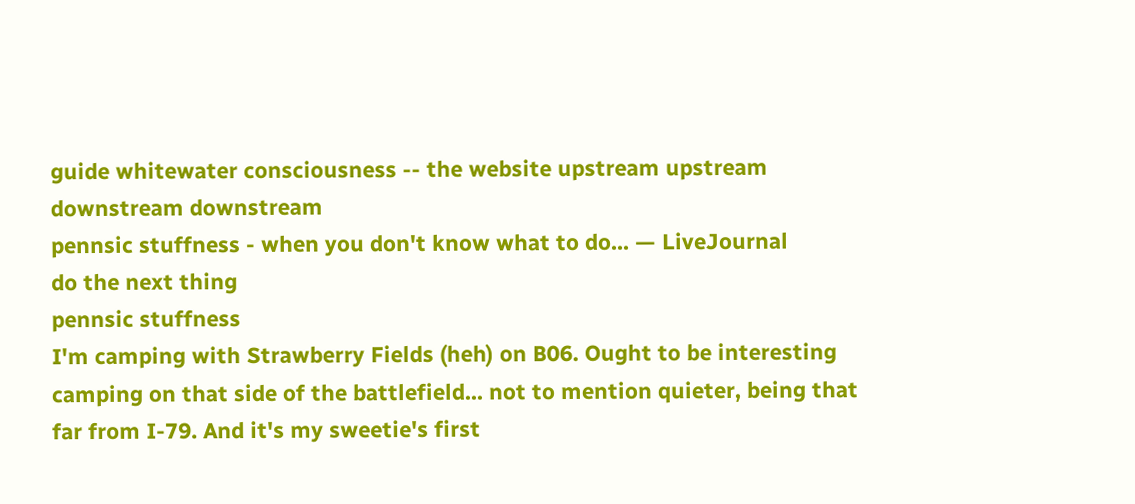guide whitewater consciousness -- the website upstream upstream downstream downstream
pennsic stuffness - when you don't know what to do... — LiveJournal
do the next thing
pennsic stuffness
I'm camping with Strawberry Fields (heh) on B06. Ought to be interesting camping on that side of the battlefield... not to mention quieter, being that far from I-79. And it's my sweetie's first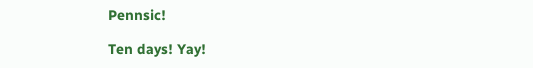Pennsic!

Ten days! Yay!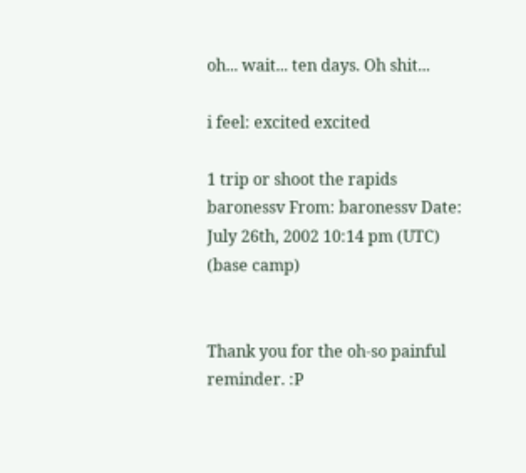oh... wait... ten days. Oh shit...

i feel: excited excited

1 trip or shoot the rapids
baronessv From: baronessv Date: July 26th, 2002 10:14 pm (UTC) (base camp)


Thank you for the oh-so painful reminder. :P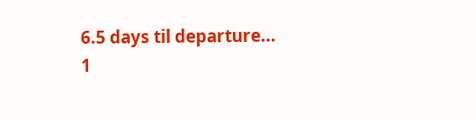6.5 days til departure...
1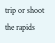trip or shoot the rapids